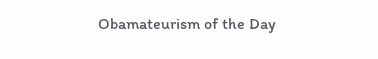Obamateurism of the Day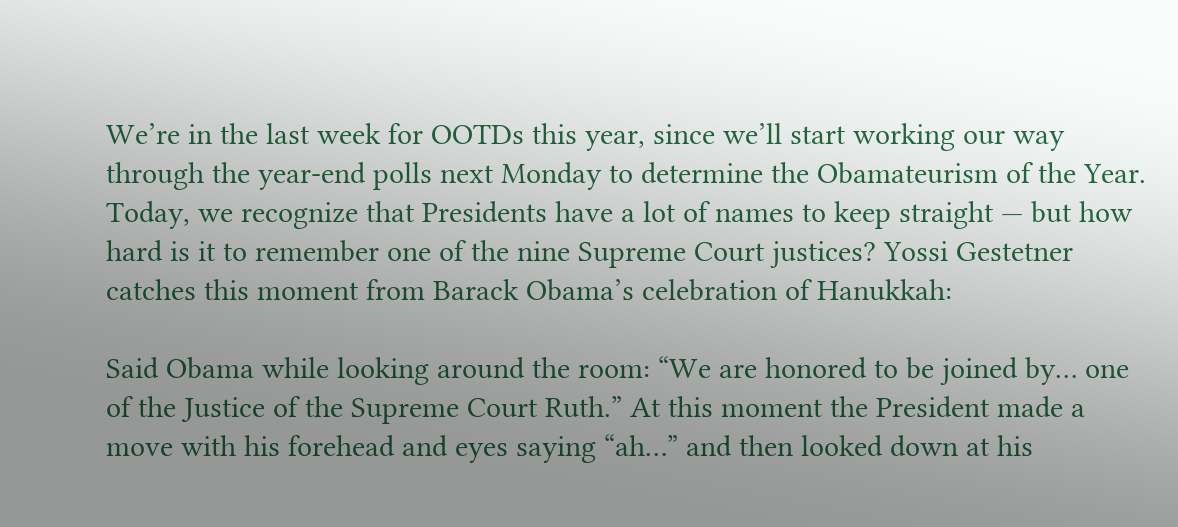We’re in the last week for OOTDs this year, since we’ll start working our way through the year-end polls next Monday to determine the Obamateurism of the Year. Today, we recognize that Presidents have a lot of names to keep straight — but how hard is it to remember one of the nine Supreme Court justices? Yossi Gestetner catches this moment from Barack Obama’s celebration of Hanukkah:

Said Obama while looking around the room: “We are honored to be joined by… one of the Justice of the Supreme Court Ruth.” At this moment the President made a move with his forehead and eyes saying “ah…” and then looked down at his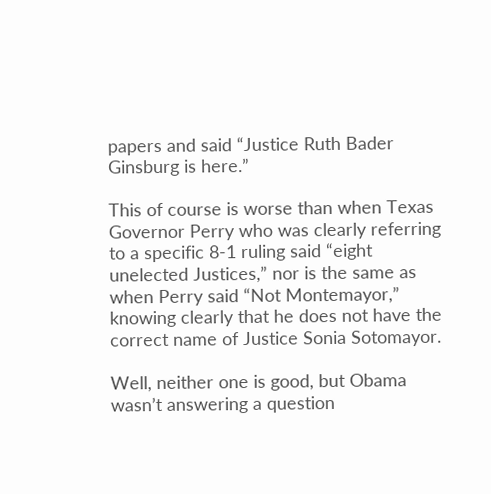papers and said “Justice Ruth Bader Ginsburg is here.”

This of course is worse than when Texas Governor Perry who was clearly referring to a specific 8-1 ruling said “eight unelected Justices,” nor is the same as when Perry said “Not Montemayor,” knowing clearly that he does not have the correct name of Justice Sonia Sotomayor.

Well, neither one is good, but Obama wasn’t answering a question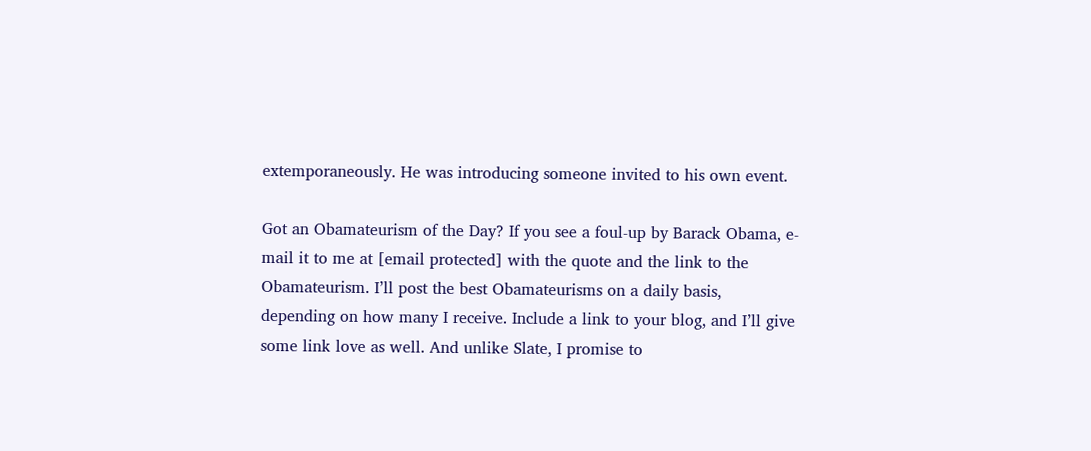extemporaneously. He was introducing someone invited to his own event.

Got an Obamateurism of the Day? If you see a foul-up by Barack Obama, e-mail it to me at [email protected] with the quote and the link to the Obamateurism. I’ll post the best Obamateurisms on a daily basis, depending on how many I receive. Include a link to your blog, and I’ll give some link love as well. And unlike Slate, I promise to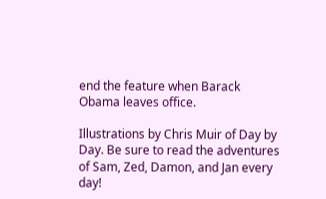end the feature when Barack Obama leaves office.

Illustrations by Chris Muir of Day by Day. Be sure to read the adventures of Sam, Zed, Damon, and Jan every day!